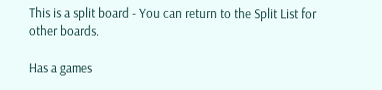This is a split board - You can return to the Split List for other boards.

Has a games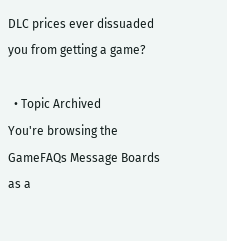DLC prices ever dissuaded you from getting a game?

  • Topic Archived
You're browsing the GameFAQs Message Boards as a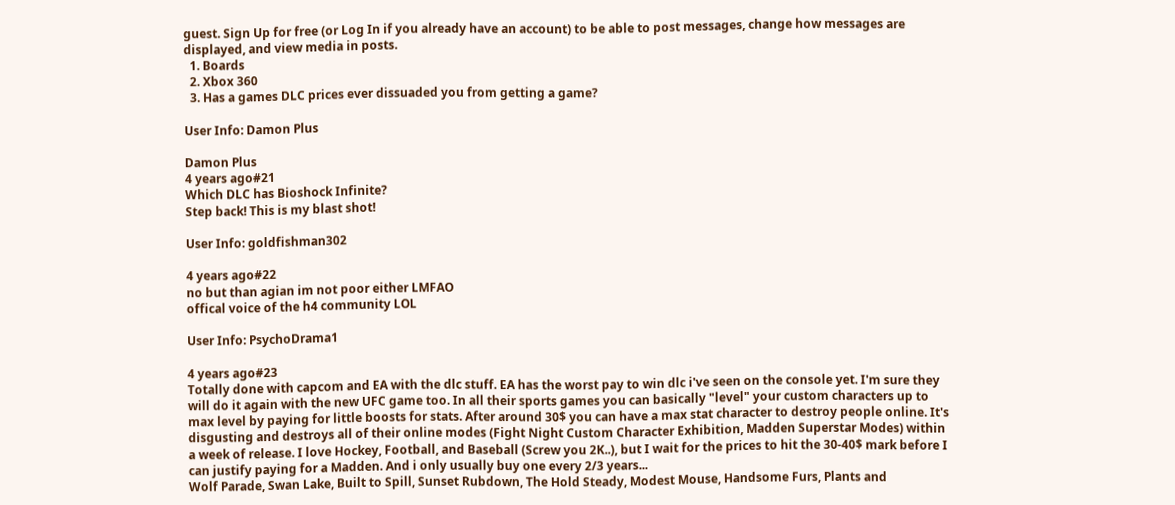guest. Sign Up for free (or Log In if you already have an account) to be able to post messages, change how messages are displayed, and view media in posts.
  1. Boards
  2. Xbox 360
  3. Has a games DLC prices ever dissuaded you from getting a game?

User Info: Damon Plus

Damon Plus
4 years ago#21
Which DLC has Bioshock Infinite?
Step back! This is my blast shot!

User Info: goldfishman302

4 years ago#22
no but than agian im not poor either LMFAO
offical voice of the h4 community LOL

User Info: PsychoDrama1

4 years ago#23
Totally done with capcom and EA with the dlc stuff. EA has the worst pay to win dlc i've seen on the console yet. I'm sure they will do it again with the new UFC game too. In all their sports games you can basically "level" your custom characters up to max level by paying for little boosts for stats. After around 30$ you can have a max stat character to destroy people online. It's disgusting and destroys all of their online modes (Fight Night Custom Character Exhibition, Madden Superstar Modes) within a week of release. I love Hockey, Football, and Baseball (Screw you 2K..), but I wait for the prices to hit the 30-40$ mark before I can justify paying for a Madden. And i only usually buy one every 2/3 years...
Wolf Parade, Swan Lake, Built to Spill, Sunset Rubdown, The Hold Steady, Modest Mouse, Handsome Furs, Plants and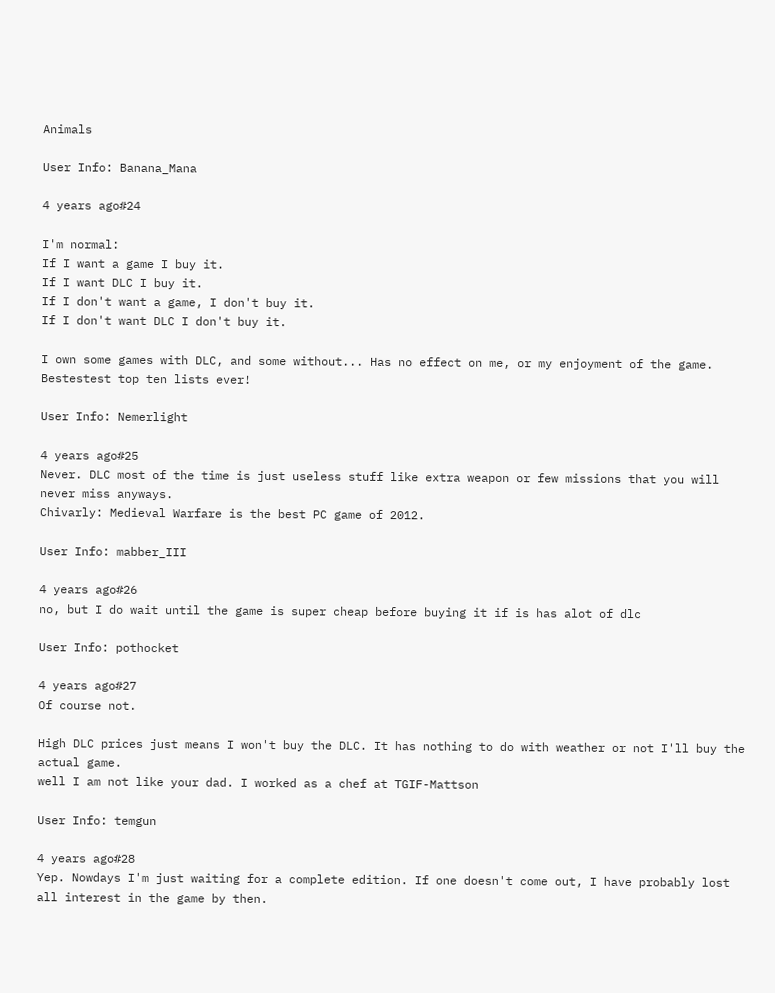Animals

User Info: Banana_Mana

4 years ago#24

I'm normal:
If I want a game I buy it.
If I want DLC I buy it.
If I don't want a game, I don't buy it.
If I don't want DLC I don't buy it.

I own some games with DLC, and some without... Has no effect on me, or my enjoyment of the game.
Bestestest top ten lists ever!

User Info: Nemerlight

4 years ago#25
Never. DLC most of the time is just useless stuff like extra weapon or few missions that you will never miss anyways.
Chivarly: Medieval Warfare is the best PC game of 2012.

User Info: mabber_III

4 years ago#26
no, but I do wait until the game is super cheap before buying it if is has alot of dlc

User Info: pothocket

4 years ago#27
Of course not.

High DLC prices just means I won't buy the DLC. It has nothing to do with weather or not I'll buy the actual game.
well I am not like your dad. I worked as a chef at TGIF-Mattson

User Info: temgun

4 years ago#28
Yep. Nowdays I'm just waiting for a complete edition. If one doesn't come out, I have probably lost all interest in the game by then.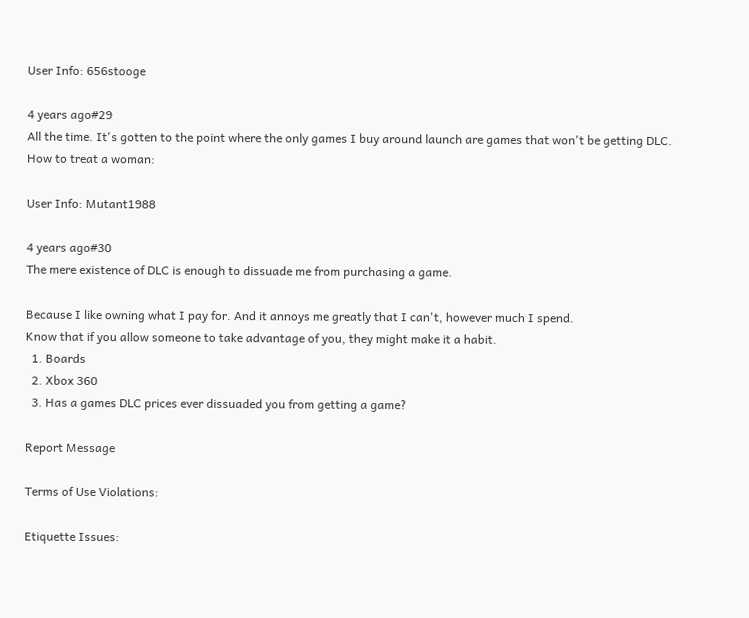User Info: 656stooge

4 years ago#29
All the time. It's gotten to the point where the only games I buy around launch are games that won't be getting DLC.
How to treat a woman:

User Info: Mutant1988

4 years ago#30
The mere existence of DLC is enough to dissuade me from purchasing a game.

Because I like owning what I pay for. And it annoys me greatly that I can't, however much I spend.
Know that if you allow someone to take advantage of you, they might make it a habit.
  1. Boards
  2. Xbox 360
  3. Has a games DLC prices ever dissuaded you from getting a game?

Report Message

Terms of Use Violations:

Etiquette Issues: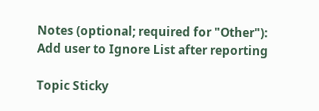Notes (optional; required for "Other"):
Add user to Ignore List after reporting

Topic Sticky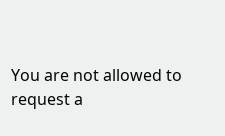You are not allowed to request a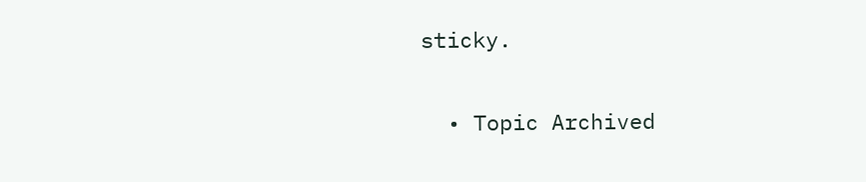sticky.

  • Topic Archived